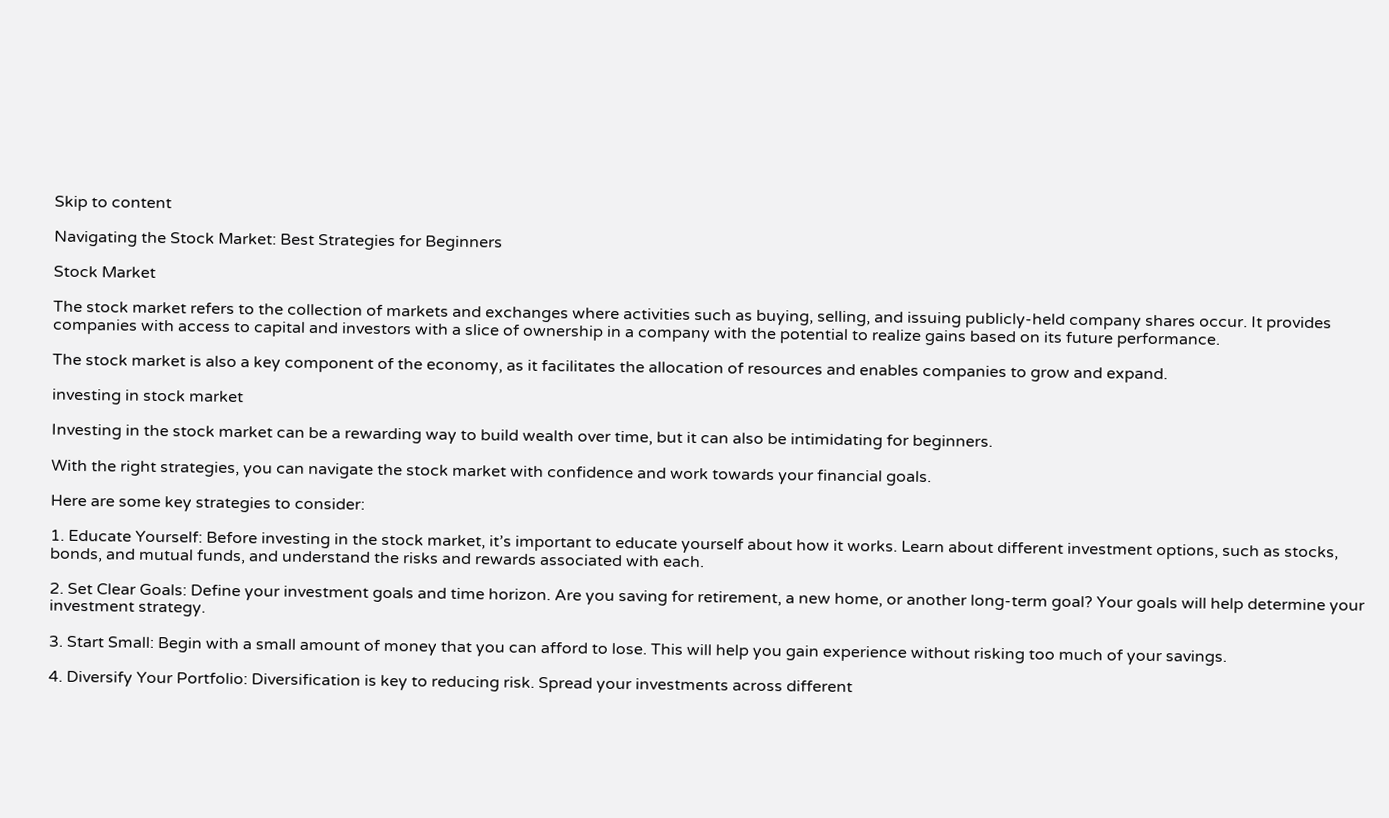Skip to content

Navigating the Stock Market: Best Strategies for Beginners

Stock Market

The stock market refers to the collection of markets and exchanges where activities such as buying, selling, and issuing publicly-held company shares occur. It provides companies with access to capital and investors with a slice of ownership in a company with the potential to realize gains based on its future performance.

The stock market is also a key component of the economy, as it facilitates the allocation of resources and enables companies to grow and expand.

investing in stock market

Investing in the stock market can be a rewarding way to build wealth over time, but it can also be intimidating for beginners.

With the right strategies, you can navigate the stock market with confidence and work towards your financial goals.

Here are some key strategies to consider:

1. Educate Yourself: Before investing in the stock market, it’s important to educate yourself about how it works. Learn about different investment options, such as stocks, bonds, and mutual funds, and understand the risks and rewards associated with each.

2. Set Clear Goals: Define your investment goals and time horizon. Are you saving for retirement, a new home, or another long-term goal? Your goals will help determine your investment strategy.

3. Start Small: Begin with a small amount of money that you can afford to lose. This will help you gain experience without risking too much of your savings.

4. Diversify Your Portfolio: Diversification is key to reducing risk. Spread your investments across different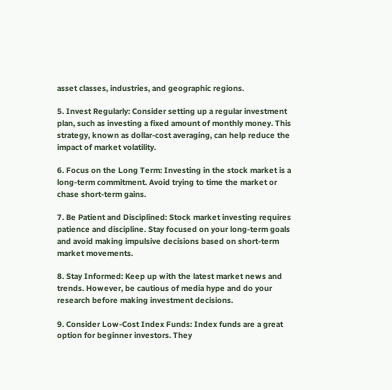asset classes, industries, and geographic regions.

5. Invest Regularly: Consider setting up a regular investment plan, such as investing a fixed amount of monthly money. This strategy, known as dollar-cost averaging, can help reduce the impact of market volatility.

6. Focus on the Long Term: Investing in the stock market is a long-term commitment. Avoid trying to time the market or chase short-term gains.

7. Be Patient and Disciplined: Stock market investing requires patience and discipline. Stay focused on your long-term goals and avoid making impulsive decisions based on short-term market movements.

8. Stay Informed: Keep up with the latest market news and trends. However, be cautious of media hype and do your research before making investment decisions.

9. Consider Low-Cost Index Funds: Index funds are a great option for beginner investors. They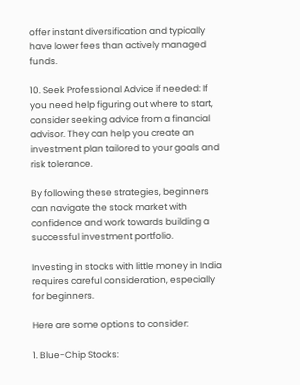offer instant diversification and typically have lower fees than actively managed funds.

10. Seek Professional Advice if needed: If you need help figuring out where to start, consider seeking advice from a financial advisor. They can help you create an investment plan tailored to your goals and risk tolerance.

By following these strategies, beginners can navigate the stock market with confidence and work towards building a successful investment portfolio.

Investing in stocks with little money in India requires careful consideration, especially for beginners.

Here are some options to consider:

1. Blue-Chip Stocks: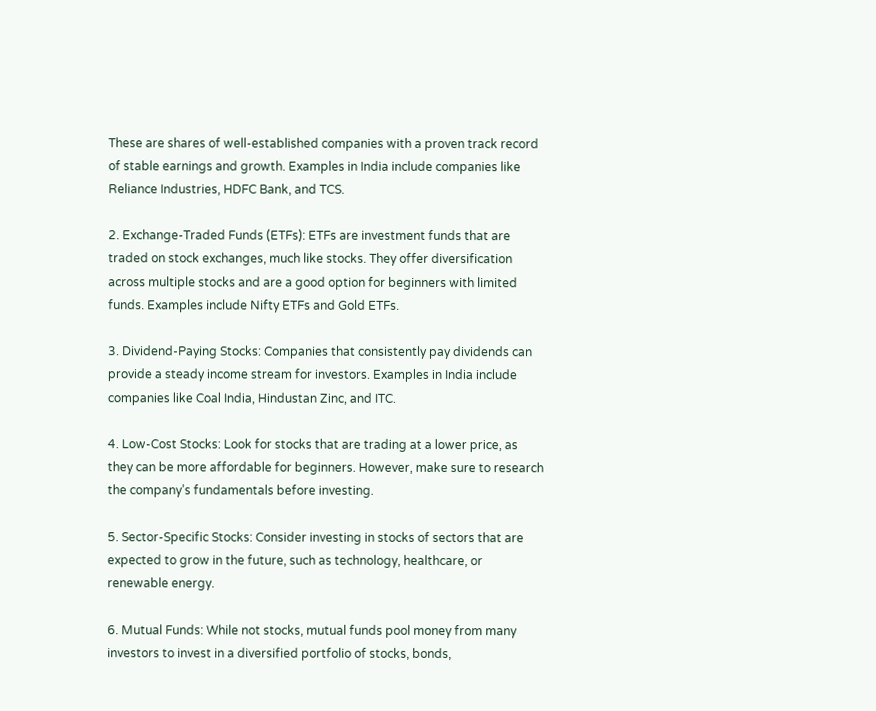These are shares of well-established companies with a proven track record of stable earnings and growth. Examples in India include companies like Reliance Industries, HDFC Bank, and TCS.

2. Exchange-Traded Funds (ETFs): ETFs are investment funds that are traded on stock exchanges, much like stocks. They offer diversification across multiple stocks and are a good option for beginners with limited funds. Examples include Nifty ETFs and Gold ETFs.

3. Dividend-Paying Stocks: Companies that consistently pay dividends can provide a steady income stream for investors. Examples in India include companies like Coal India, Hindustan Zinc, and ITC.

4. Low-Cost Stocks: Look for stocks that are trading at a lower price, as they can be more affordable for beginners. However, make sure to research the company’s fundamentals before investing.

5. Sector-Specific Stocks: Consider investing in stocks of sectors that are expected to grow in the future, such as technology, healthcare, or renewable energy.

6. Mutual Funds: While not stocks, mutual funds pool money from many investors to invest in a diversified portfolio of stocks, bonds,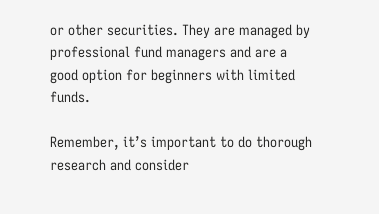or other securities. They are managed by professional fund managers and are a good option for beginners with limited funds.

Remember, it’s important to do thorough research and consider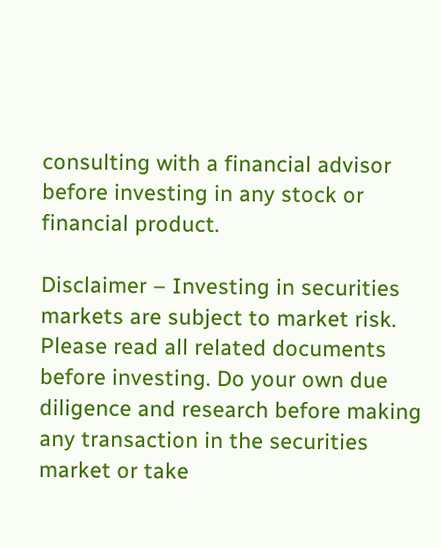consulting with a financial advisor before investing in any stock or financial product.

Disclaimer – Investing in securities markets are subject to market risk. Please read all related documents before investing. Do your own due diligence and research before making any transaction in the securities market or take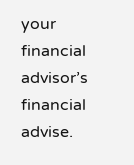your financial advisor’s financial advise.